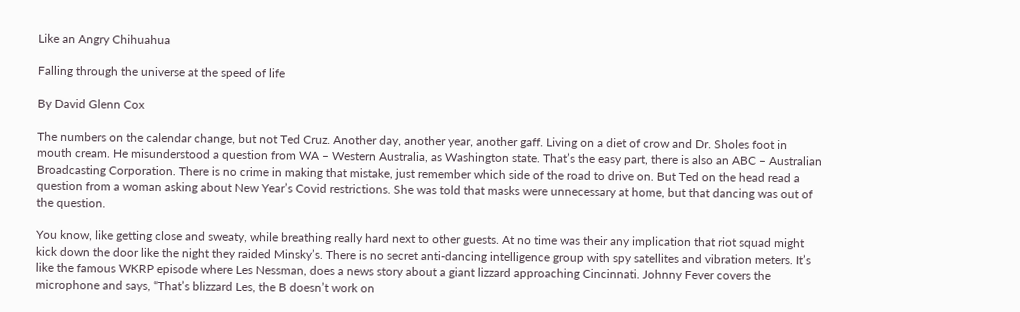Like an Angry Chihuahua

Falling through the universe at the speed of life

By David Glenn Cox

The numbers on the calendar change, but not Ted Cruz. Another day, another year, another gaff. Living on a diet of crow and Dr. Sholes foot in mouth cream. He misunderstood a question from WA – Western Australia, as Washington state. That’s the easy part, there is also an ABC – Australian Broadcasting Corporation. There is no crime in making that mistake, just remember which side of the road to drive on. But Ted on the head read a question from a woman asking about New Year’s Covid restrictions. She was told that masks were unnecessary at home, but that dancing was out of the question.

You know, like getting close and sweaty, while breathing really hard next to other guests. At no time was their any implication that riot squad might kick down the door like the night they raided Minsky’s. There is no secret anti-dancing intelligence group with spy satellites and vibration meters. It’s like the famous WKRP episode where Les Nessman, does a news story about a giant lizzard approaching Cincinnati. Johnny Fever covers the microphone and says, “That’s blizzard Les, the B doesn’t work on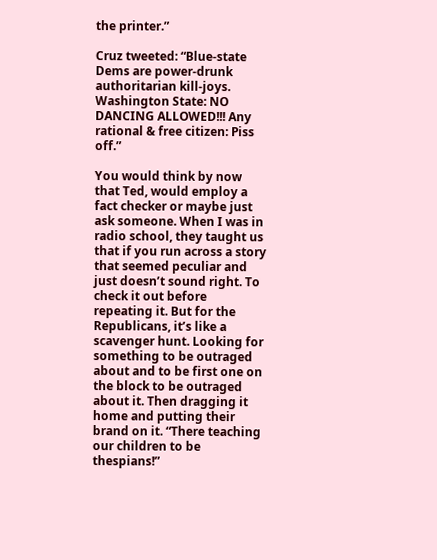the printer.”

Cruz tweeted: “Blue-state Dems are power-drunk authoritarian kill-joys. Washington State: NO DANCING ALLOWED!!! Any rational & free citizen: Piss off.”

You would think by now that Ted, would employ a fact checker or maybe just ask someone. When I was in radio school, they taught us that if you run across a story that seemed peculiar and just doesn’t sound right. To check it out before repeating it. But for the Republicans, it’s like a scavenger hunt. Looking for something to be outraged about and to be first one on the block to be outraged about it. Then dragging it home and putting their brand on it. “There teaching our children to be thespians!”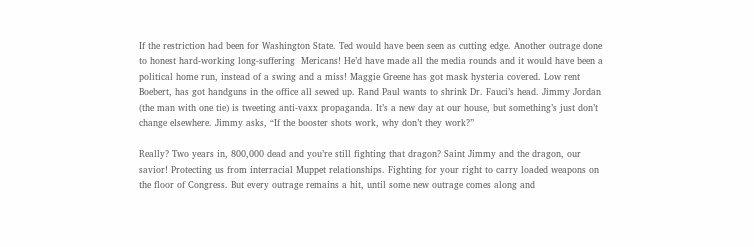If the restriction had been for Washington State. Ted would have been seen as cutting edge. Another outrage done to honest hard-working long-suffering  Mericans! He’d have made all the media rounds and it would have been a political home run, instead of a swing and a miss! Maggie Greene has got mask hysteria covered. Low rent Boebert, has got handguns in the office all sewed up. Rand Paul wants to shrink Dr. Fauci’s head. Jimmy Jordan (the man with one tie) is tweeting anti-vaxx propaganda. It’s a new day at our house, but something’s just don’t change elsewhere. Jimmy asks, “If the booster shots work, why don’t they work?”

Really? Two years in, 800,000 dead and you’re still fighting that dragon? Saint Jimmy and the dragon, our savior! Protecting us from interracial Muppet relationships. Fighting for your right to carry loaded weapons on the floor of Congress. But every outrage remains a hit, until some new outrage comes along and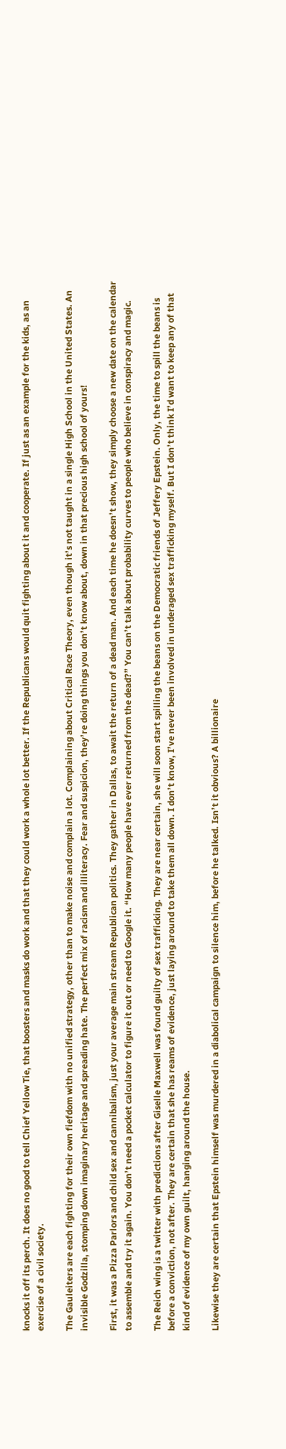knocks it off its perch. It does no good to tell Chief Yellow Tie, that boosters and masks do work and that they could work a whole lot better. If the Republicans would quit fighting about it and cooperate. If just as an example for the kids, as an exercise of a civil society.

The Gauleiters are each fighting for their own fiefdom with no unified strategy, other than to make noise and complain a lot. Complaining about Critical Race Theory, even though it’s not taught in a single High School in the United States. An invisible Godzilla, stomping down imaginary heritage and spreading hate. The perfect mix of racism and illiteracy. Fear and suspicion, they’re doing things you don’t know about, down in that precious high school of yours!

First, it was a Pizza Parlors and child sex and cannibalism, just your average main stream Republican politics. They gather in Dallas, to await the return of a dead man. And each time he doesn’t show, they simply choose a new date on the calendar to assemble and try it again. You don’t need a pocket calculator to figure it out or need to Google it. “How many people have ever returned from the dead?” You can’t talk about probability curves to people who believe in conspiracy and magic.

The Reich wing is a twitter with predictions after Giselle Maxwell was found guilty of sex trafficking. They are near certain, she will soon start spilling the beans on the Democratic friends of Jeffery Epstein. Only, the time to spill the beans is before a conviction, not after. They are certain that she has reams of evidence, just laying around to take them all down. I don’t know, I’ve never been involved in underaged sex trafficking myself. But I don’t think I’d want to keep any of that kind of evidence of my own guilt, hanging around the house.

Likewise they are certain that Epstein himself was murdered in a diabolical campaign to silence him, before he talked. Isn’t it obvious? A billionaire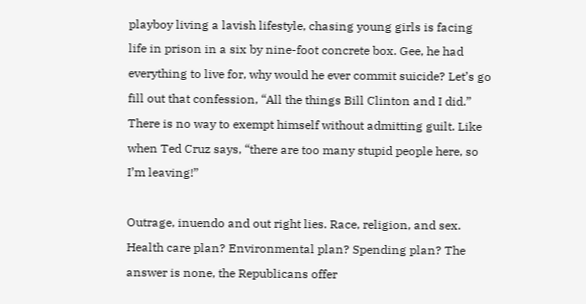playboy living a lavish lifestyle, chasing young girls is facing life in prison in a six by nine-foot concrete box. Gee, he had everything to live for, why would he ever commit suicide? Let’s go fill out that confession, “All the things Bill Clinton and I did.” There is no way to exempt himself without admitting guilt. Like when Ted Cruz says, “there are too many stupid people here, so I’m leaving!”

Outrage, inuendo and out right lies. Race, religion, and sex. Health care plan? Environmental plan? Spending plan? The answer is none, the Republicans offer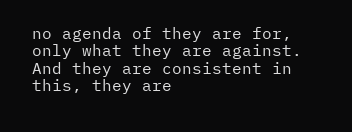no agenda of they are for, only what they are against. And they are consistent in this, they are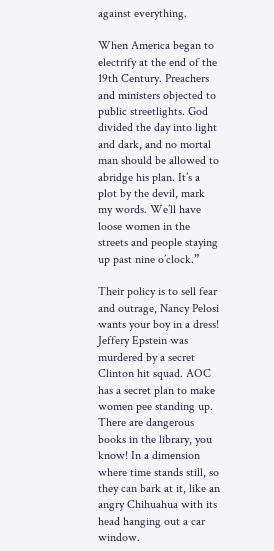against everything.

When America began to electrify at the end of the 19th Century. Preachers and ministers objected to public streetlights. God divided the day into light and dark, and no mortal man should be allowed to abridge his plan. It’s a plot by the devil, mark my words. We’ll have loose women in the streets and people staying up past nine o’clock.”

Their policy is to sell fear and outrage, Nancy Pelosi wants your boy in a dress! Jeffery Epstein was murdered by a secret Clinton hit squad. AOC has a secret plan to make women pee standing up. There are dangerous books in the library, you know! In a dimension where time stands still, so they can bark at it, like an angry Chihuahua with its head hanging out a car window.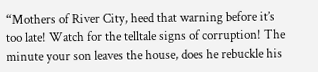“Mothers of River City, heed that warning before it’s too late! Watch for the telltale signs of corruption! The minute your son leaves the house, does he rebuckle his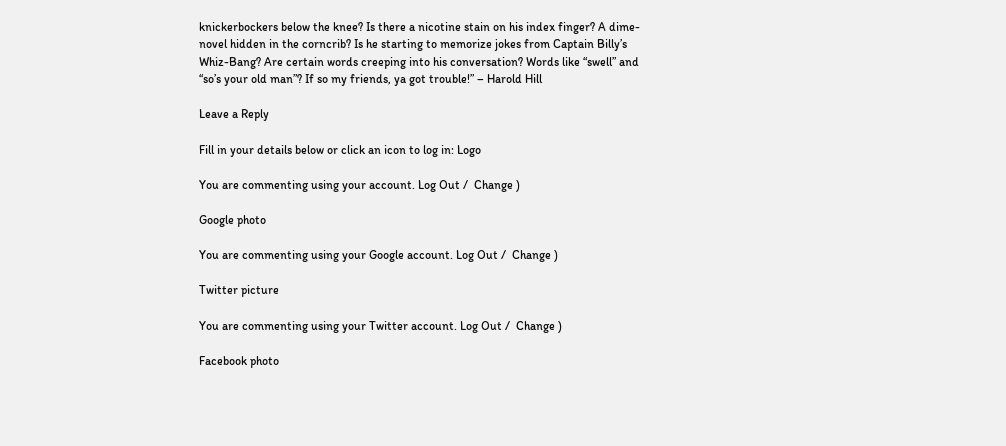knickerbockers below the knee? Is there a nicotine stain on his index finger? A dime-novel hidden in the corncrib? Is he starting to memorize jokes from Captain Billy’s Whiz-Bang? Are certain words creeping into his conversation? Words like “swell” and “so’s your old man”? If so my friends, ya got trouble!” – Harold Hill

Leave a Reply

Fill in your details below or click an icon to log in: Logo

You are commenting using your account. Log Out /  Change )

Google photo

You are commenting using your Google account. Log Out /  Change )

Twitter picture

You are commenting using your Twitter account. Log Out /  Change )

Facebook photo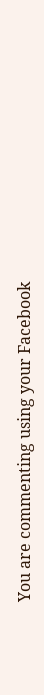You are commenting using your Facebook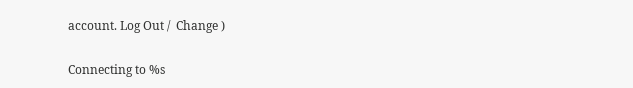account. Log Out /  Change )

Connecting to %s